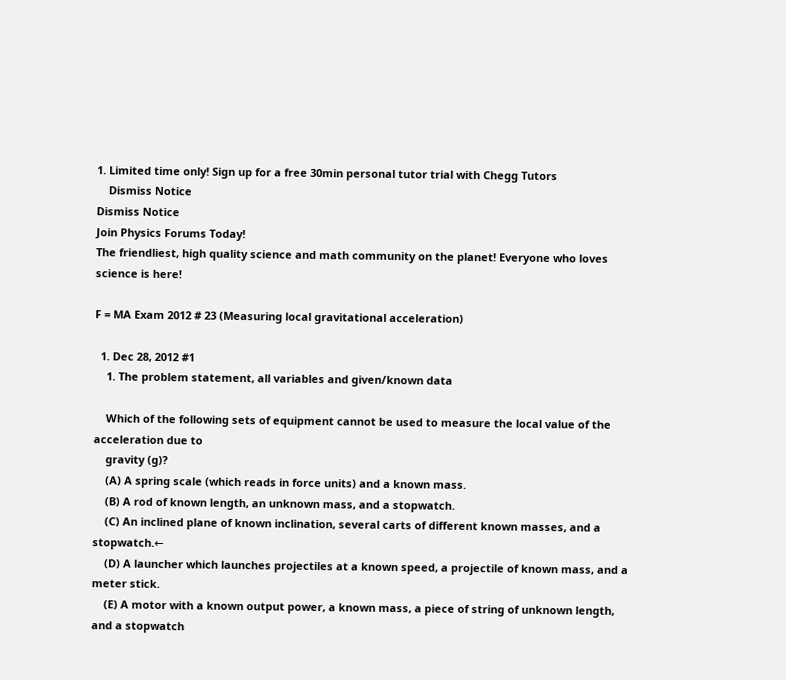1. Limited time only! Sign up for a free 30min personal tutor trial with Chegg Tutors
    Dismiss Notice
Dismiss Notice
Join Physics Forums Today!
The friendliest, high quality science and math community on the planet! Everyone who loves science is here!

F = MA Exam 2012 # 23 (Measuring local gravitational acceleration)

  1. Dec 28, 2012 #1
    1. The problem statement, all variables and given/known data

    Which of the following sets of equipment cannot be used to measure the local value of the acceleration due to
    gravity (g)?
    (A) A spring scale (which reads in force units) and a known mass.
    (B) A rod of known length, an unknown mass, and a stopwatch.
    (C) An inclined plane of known inclination, several carts of different known masses, and a stopwatch.←
    (D) A launcher which launches projectiles at a known speed, a projectile of known mass, and a meter stick.
    (E) A motor with a known output power, a known mass, a piece of string of unknown length, and a stopwatch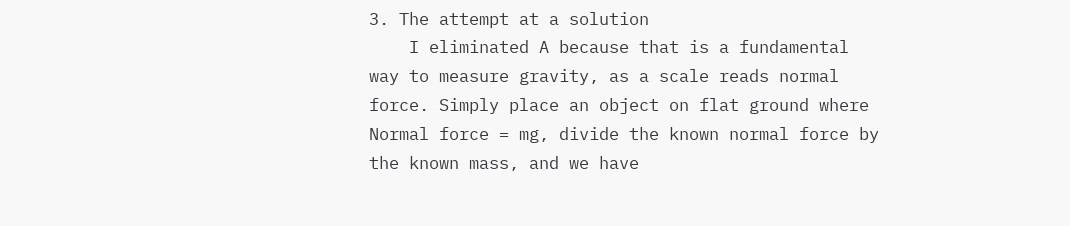3. The attempt at a solution
    I eliminated A because that is a fundamental way to measure gravity, as a scale reads normal force. Simply place an object on flat ground where Normal force = mg, divide the known normal force by the known mass, and we have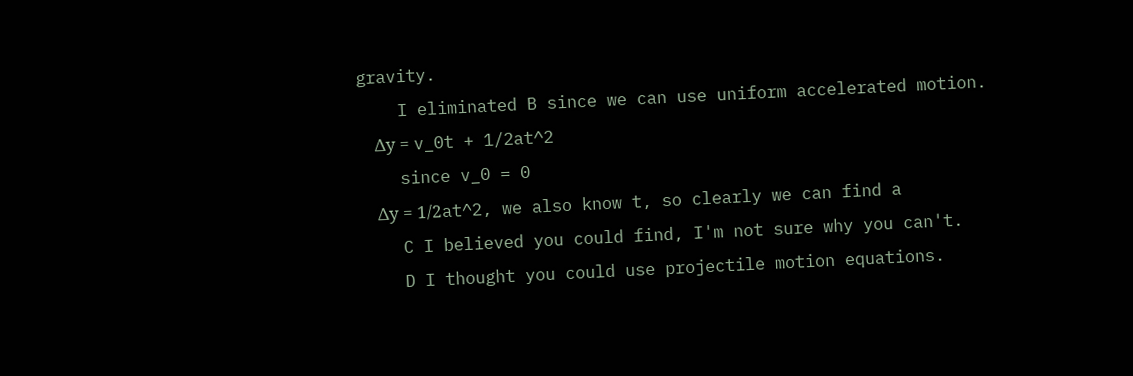gravity.
    I eliminated B since we can use uniform accelerated motion.
    Δy = v_0t + 1/2at^2
    since v_0 = 0
    Δy = 1/2at^2, we also know t, so clearly we can find a
    C I believed you could find, I'm not sure why you can't.
    D I thought you could use projectile motion equations.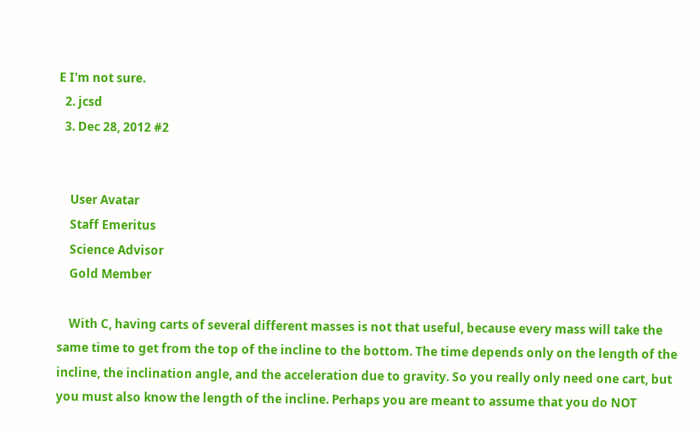E I'm not sure.
  2. jcsd
  3. Dec 28, 2012 #2


    User Avatar
    Staff Emeritus
    Science Advisor
    Gold Member

    With C, having carts of several different masses is not that useful, because every mass will take the same time to get from the top of the incline to the bottom. The time depends only on the length of the incline, the inclination angle, and the acceleration due to gravity. So you really only need one cart, but you must also know the length of the incline. Perhaps you are meant to assume that you do NOT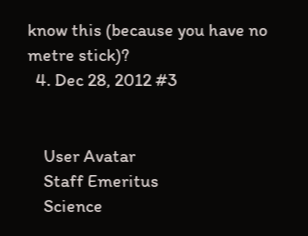know this (because you have no metre stick)?
  4. Dec 28, 2012 #3


    User Avatar
    Staff Emeritus
    Science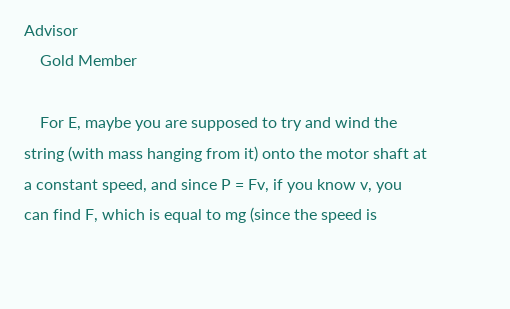Advisor
    Gold Member

    For E, maybe you are supposed to try and wind the string (with mass hanging from it) onto the motor shaft at a constant speed, and since P = Fv, if you know v, you can find F, which is equal to mg (since the speed is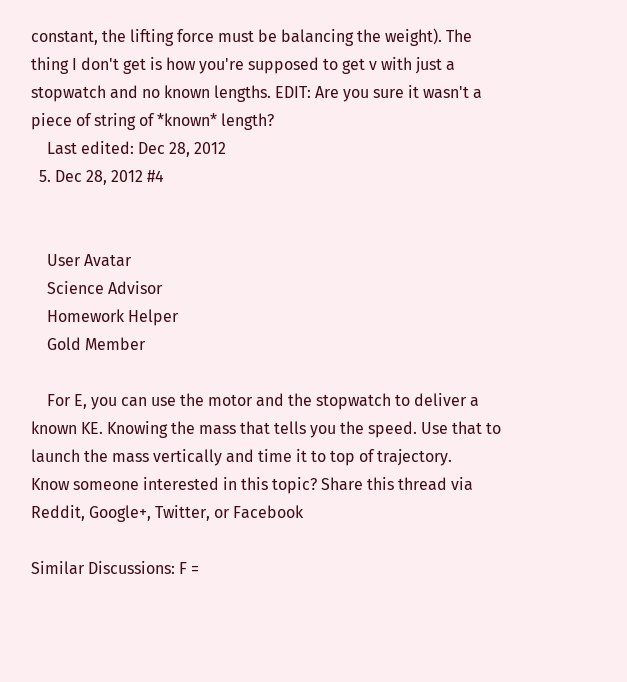constant, the lifting force must be balancing the weight). The thing I don't get is how you're supposed to get v with just a stopwatch and no known lengths. EDIT: Are you sure it wasn't a piece of string of *known* length?
    Last edited: Dec 28, 2012
  5. Dec 28, 2012 #4


    User Avatar
    Science Advisor
    Homework Helper
    Gold Member

    For E, you can use the motor and the stopwatch to deliver a known KE. Knowing the mass that tells you the speed. Use that to launch the mass vertically and time it to top of trajectory.
Know someone interested in this topic? Share this thread via Reddit, Google+, Twitter, or Facebook

Similar Discussions: F =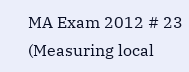MA Exam 2012 # 23 (Measuring local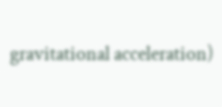gravitational acceleration)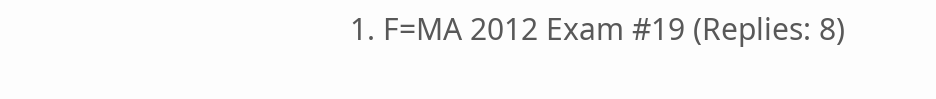1. F=MA 2012 Exam #19 (Replies: 8)